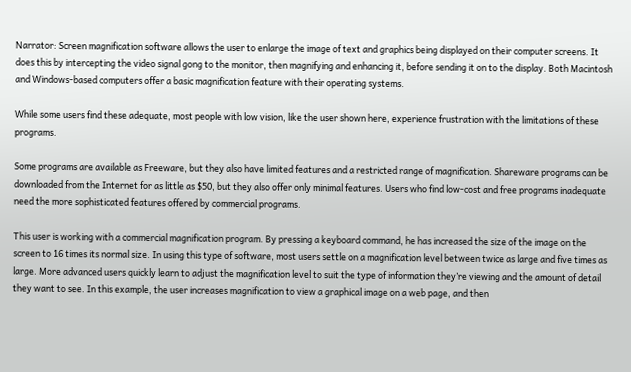Narrator: Screen magnification software allows the user to enlarge the image of text and graphics being displayed on their computer screens. It does this by intercepting the video signal gong to the monitor, then magnifying and enhancing it, before sending it on to the display. Both Macintosh and Windows-based computers offer a basic magnification feature with their operating systems.

While some users find these adequate, most people with low vision, like the user shown here, experience frustration with the limitations of these programs.

Some programs are available as Freeware, but they also have limited features and a restricted range of magnification. Shareware programs can be downloaded from the Internet for as little as $50, but they also offer only minimal features. Users who find low-cost and free programs inadequate need the more sophisticated features offered by commercial programs.

This user is working with a commercial magnification program. By pressing a keyboard command, he has increased the size of the image on the screen to 16 times its normal size. In using this type of software, most users settle on a magnification level between twice as large and five times as large. More advanced users quickly learn to adjust the magnification level to suit the type of information they’re viewing and the amount of detail they want to see. In this example, the user increases magnification to view a graphical image on a web page, and then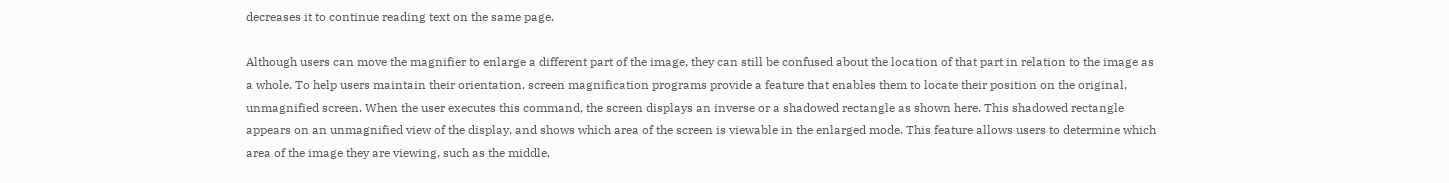decreases it to continue reading text on the same page.

Although users can move the magnifier to enlarge a different part of the image, they can still be confused about the location of that part in relation to the image as a whole. To help users maintain their orientation, screen magnification programs provide a feature that enables them to locate their position on the original, unmagnified screen. When the user executes this command, the screen displays an inverse or a shadowed rectangle as shown here. This shadowed rectangle appears on an unmagnified view of the display, and shows which area of the screen is viewable in the enlarged mode. This feature allows users to determine which area of the image they are viewing, such as the middle,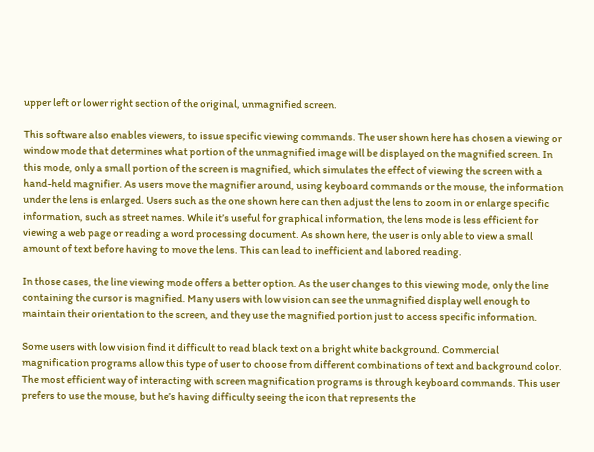upper left or lower right section of the original, unmagnified screen.

This software also enables viewers, to issue specific viewing commands. The user shown here has chosen a viewing or window mode that determines what portion of the unmagnified image will be displayed on the magnified screen. In this mode, only a small portion of the screen is magnified, which simulates the effect of viewing the screen with a hand-held magnifier. As users move the magnifier around, using keyboard commands or the mouse, the information under the lens is enlarged. Users such as the one shown here can then adjust the lens to zoom in or enlarge specific information, such as street names. While it’s useful for graphical information, the lens mode is less efficient for viewing a web page or reading a word processing document. As shown here, the user is only able to view a small amount of text before having to move the lens. This can lead to inefficient and labored reading.

In those cases, the line viewing mode offers a better option. As the user changes to this viewing mode, only the line containing the cursor is magnified. Many users with low vision can see the unmagnified display well enough to maintain their orientation to the screen, and they use the magnified portion just to access specific information.

Some users with low vision find it difficult to read black text on a bright white background. Commercial magnification programs allow this type of user to choose from different combinations of text and background color. The most efficient way of interacting with screen magnification programs is through keyboard commands. This user prefers to use the mouse, but he’s having difficulty seeing the icon that represents the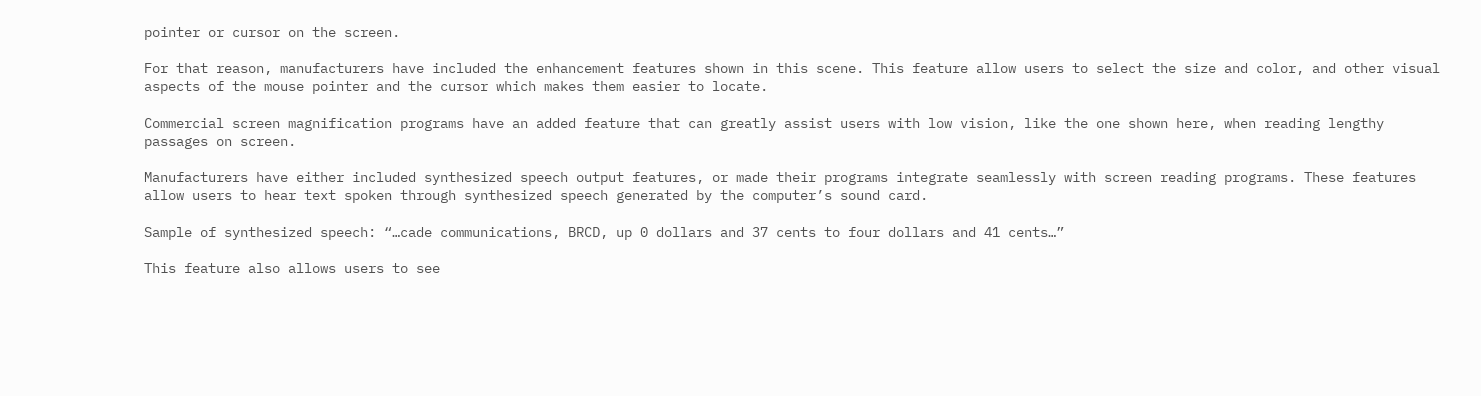pointer or cursor on the screen.

For that reason, manufacturers have included the enhancement features shown in this scene. This feature allow users to select the size and color, and other visual aspects of the mouse pointer and the cursor which makes them easier to locate.

Commercial screen magnification programs have an added feature that can greatly assist users with low vision, like the one shown here, when reading lengthy passages on screen.

Manufacturers have either included synthesized speech output features, or made their programs integrate seamlessly with screen reading programs. These features allow users to hear text spoken through synthesized speech generated by the computer’s sound card.

Sample of synthesized speech: “…cade communications, BRCD, up 0 dollars and 37 cents to four dollars and 41 cents…”

This feature also allows users to see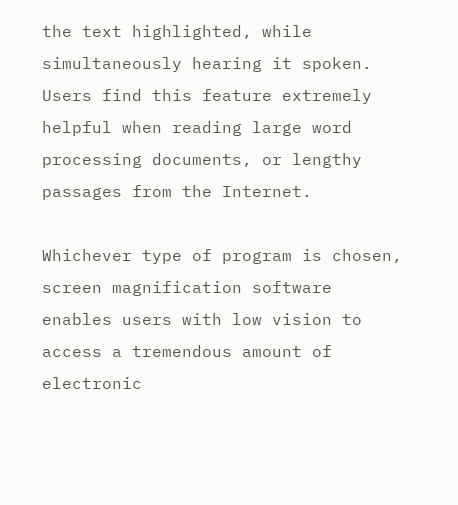the text highlighted, while simultaneously hearing it spoken. Users find this feature extremely helpful when reading large word processing documents, or lengthy passages from the Internet.

Whichever type of program is chosen, screen magnification software enables users with low vision to access a tremendous amount of electronic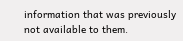information that was previously not available to them.